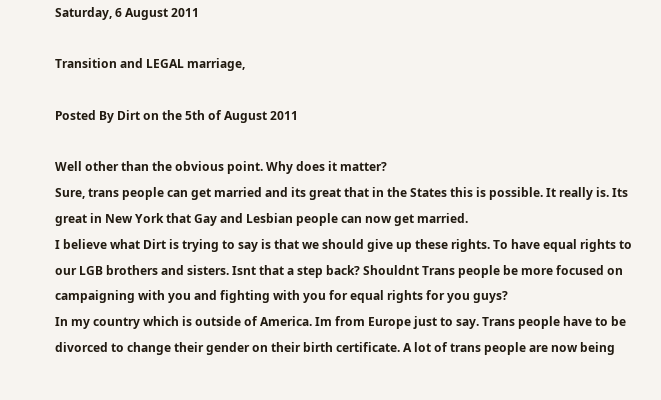Saturday, 6 August 2011

Transition and LEGAL marriage,

Posted By Dirt on the 5th of August 2011

Well other than the obvious point. Why does it matter?
Sure, trans people can get married and its great that in the States this is possible. It really is. Its great in New York that Gay and Lesbian people can now get married.
I believe what Dirt is trying to say is that we should give up these rights. To have equal rights to our LGB brothers and sisters. Isnt that a step back? Shouldnt Trans people be more focused on campaigning with you and fighting with you for equal rights for you guys?
In my country which is outside of America. Im from Europe just to say. Trans people have to be divorced to change their gender on their birth certificate. A lot of trans people are now being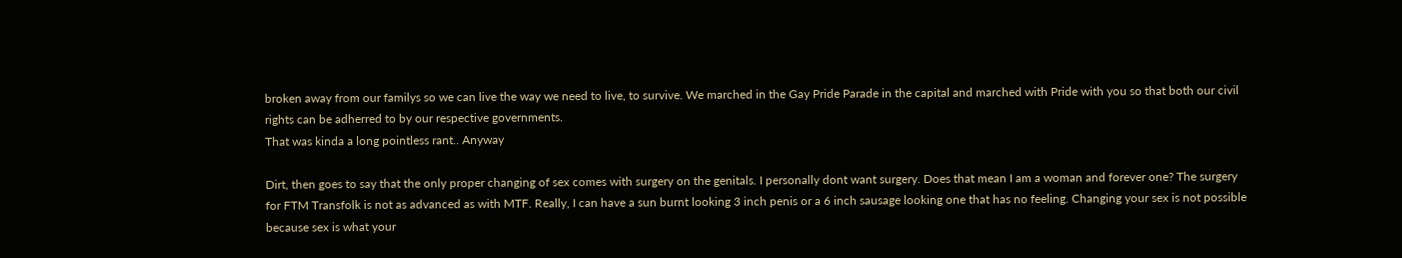broken away from our familys so we can live the way we need to live, to survive. We marched in the Gay Pride Parade in the capital and marched with Pride with you so that both our civil rights can be adherred to by our respective governments.
That was kinda a long pointless rant.. Anyway

Dirt, then goes to say that the only proper changing of sex comes with surgery on the genitals. I personally dont want surgery. Does that mean I am a woman and forever one? The surgery for FTM Transfolk is not as advanced as with MTF. Really, I can have a sun burnt looking 3 inch penis or a 6 inch sausage looking one that has no feeling. Changing your sex is not possible because sex is what your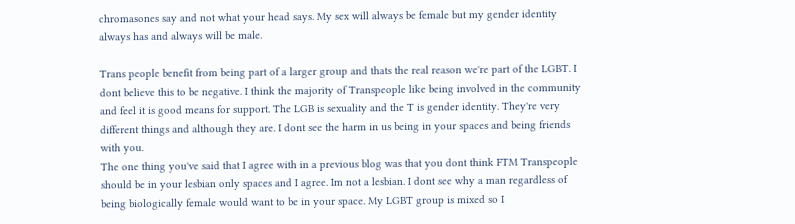chromasones say and not what your head says. My sex will always be female but my gender identity always has and always will be male.

Trans people benefit from being part of a larger group and thats the real reason we're part of the LGBT. I dont believe this to be negative. I think the majority of Transpeople like being involved in the community and feel it is good means for support. The LGB is sexuality and the T is gender identity. They're very different things and although they are. I dont see the harm in us being in your spaces and being friends with you.
The one thing you've said that I agree with in a previous blog was that you dont think FTM Transpeople should be in your lesbian only spaces and I agree. Im not a lesbian. I dont see why a man regardless of  being biologically female would want to be in your space. My LGBT group is mixed so I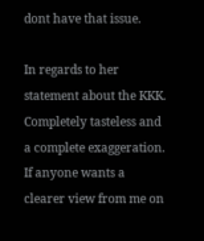dont have that issue.

In regards to her statement about the KKK.
Completely tasteless and a complete exaggeration. If anyone wants a clearer view from me on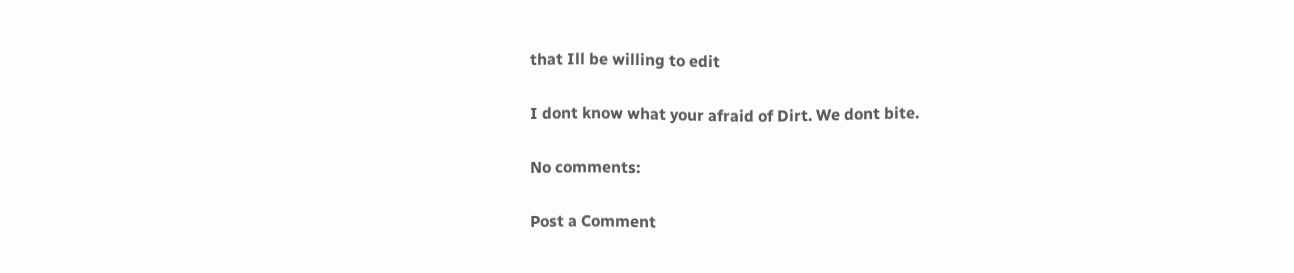that Ill be willing to edit

I dont know what your afraid of Dirt. We dont bite.

No comments:

Post a Comment